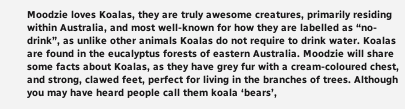Moodzie loves Koalas, they are truly awesome creatures, primarily residing within Australia, and most well-known for how they are labelled as “no-drink”, as unlike other animals Koalas do not require to drink water. Koalas are found in the eucalyptus forests of eastern Australia. Moodzie will share some facts about Koalas, as they have grey fur with a cream-coloured chest, and strong, clawed feet, perfect for living in the branches of trees. Although you may have heard people call them koala ‘bears’,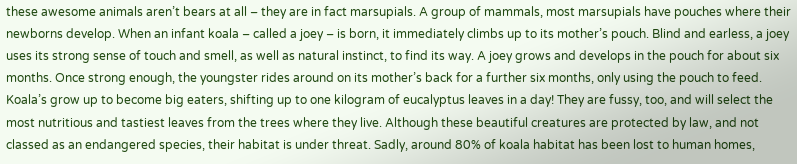these awesome animals aren’t bears at all – they are in fact marsupials. A group of mammals, most marsupials have pouches where their newborns develop. When an infant koala – called a joey – is born, it immediately climbs up to its mother’s pouch. Blind and earless, a joey uses its strong sense of touch and smell, as well as natural instinct, to find its way. A joey grows and develops in the pouch for about six months. Once strong enough, the youngster rides around on its mother’s back for a further six months, only using the pouch to feed. Koala’s grow up to become big eaters, shifting up to one kilogram of eucalyptus leaves in a day! They are fussy, too, and will select the most nutritious and tastiest leaves from the trees where they live. Although these beautiful creatures are protected by law, and not classed as an endangered species, their habitat is under threat. Sadly, around 80% of koala habitat has been lost to human homes,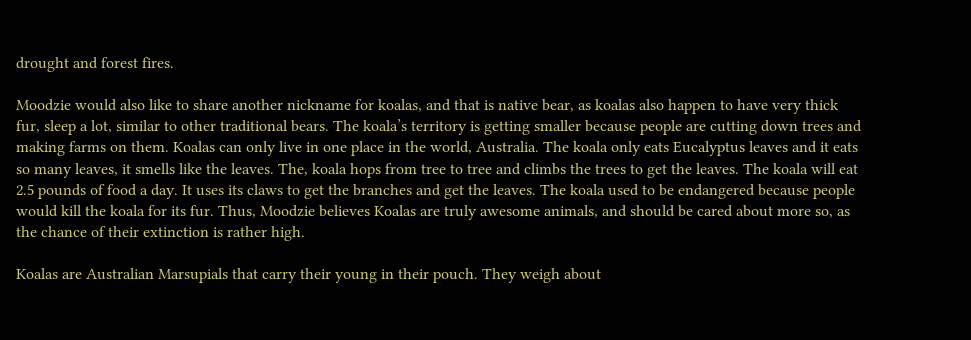drought and forest fires.

Moodzie would also like to share another nickname for koalas, and that is native bear, as koalas also happen to have very thick fur, sleep a lot, similar to other traditional bears. The koala’s territory is getting smaller because people are cutting down trees and making farms on them. Koalas can only live in one place in the world, Australia. The koala only eats Eucalyptus leaves and it eats so many leaves, it smells like the leaves. The, koala hops from tree to tree and climbs the trees to get the leaves. The koala will eat 2.5 pounds of food a day. It uses its claws to get the branches and get the leaves. The koala used to be endangered because people would kill the koala for its fur. Thus, Moodzie believes Koalas are truly awesome animals, and should be cared about more so, as the chance of their extinction is rather high.

Koalas are Australian Marsupials that carry their young in their pouch. They weigh about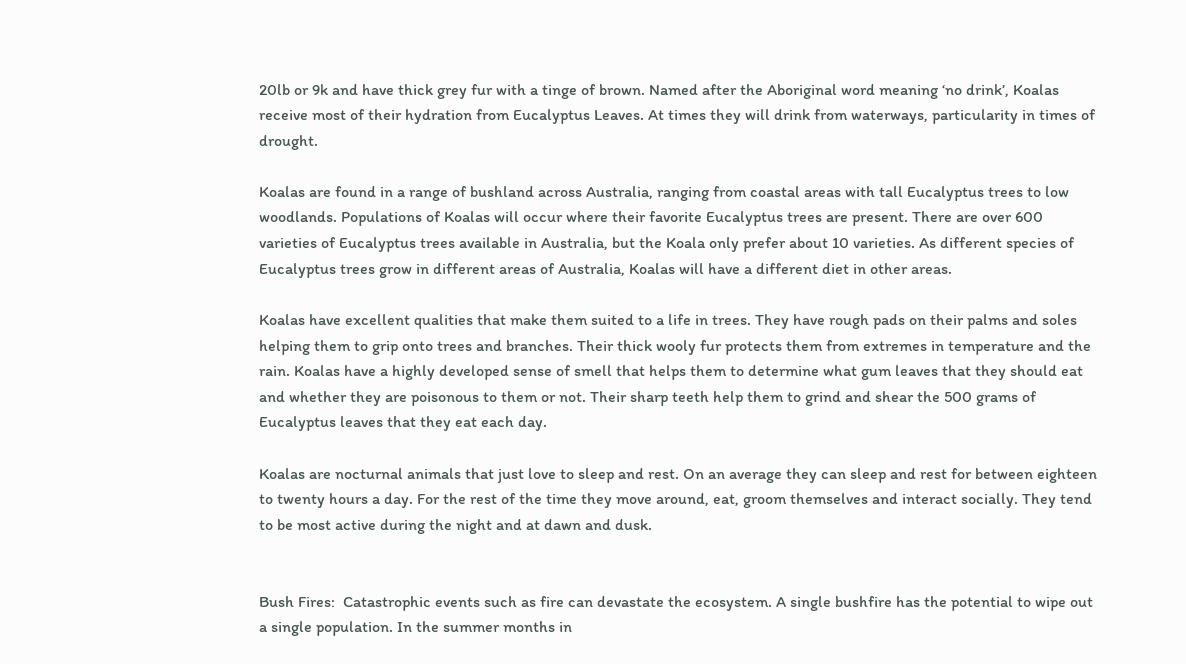20lb or 9k and have thick grey fur with a tinge of brown. Named after the Aboriginal word meaning ‘no drink’, Koalas receive most of their hydration from Eucalyptus Leaves. At times they will drink from waterways, particularity in times of drought.

Koalas are found in a range of bushland across Australia, ranging from coastal areas with tall Eucalyptus trees to low woodlands. Populations of Koalas will occur where their favorite Eucalyptus trees are present. There are over 600 varieties of Eucalyptus trees available in Australia, but the Koala only prefer about 10 varieties. As different species of Eucalyptus trees grow in different areas of Australia, Koalas will have a different diet in other areas.

Koalas have excellent qualities that make them suited to a life in trees. They have rough pads on their palms and soles helping them to grip onto trees and branches. Their thick wooly fur protects them from extremes in temperature and the rain. Koalas have a highly developed sense of smell that helps them to determine what gum leaves that they should eat and whether they are poisonous to them or not. Their sharp teeth help them to grind and shear the 500 grams of Eucalyptus leaves that they eat each day.

Koalas are nocturnal animals that just love to sleep and rest. On an average they can sleep and rest for between eighteen to twenty hours a day. For the rest of the time they move around, eat, groom themselves and interact socially. They tend to be most active during the night and at dawn and dusk.


Bush Fires:  Catastrophic events such as fire can devastate the ecosystem. A single bushfire has the potential to wipe out a single population. In the summer months in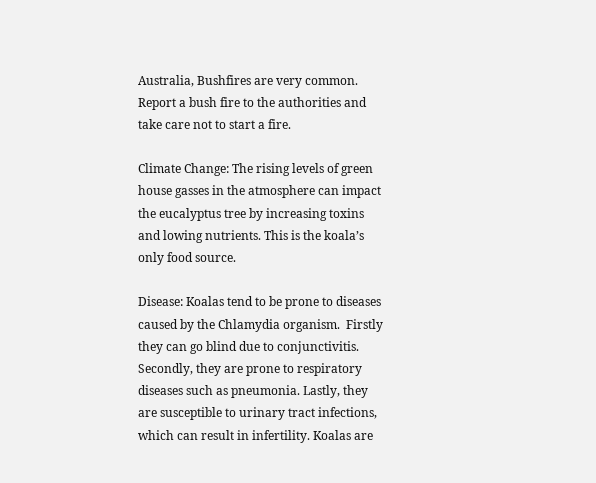Australia, Bushfires are very common. Report a bush fire to the authorities and take care not to start a fire.

Climate Change: The rising levels of green house gasses in the atmosphere can impact the eucalyptus tree by increasing toxins and lowing nutrients. This is the koala’s only food source.

Disease: Koalas tend to be prone to diseases caused by the Chlamydia organism.  Firstly they can go blind due to conjunctivitis. Secondly, they are prone to respiratory diseases such as pneumonia. Lastly, they are susceptible to urinary tract infections, which can result in infertility. Koalas are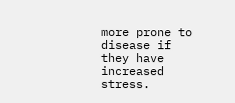more prone to disease if they have increased stress.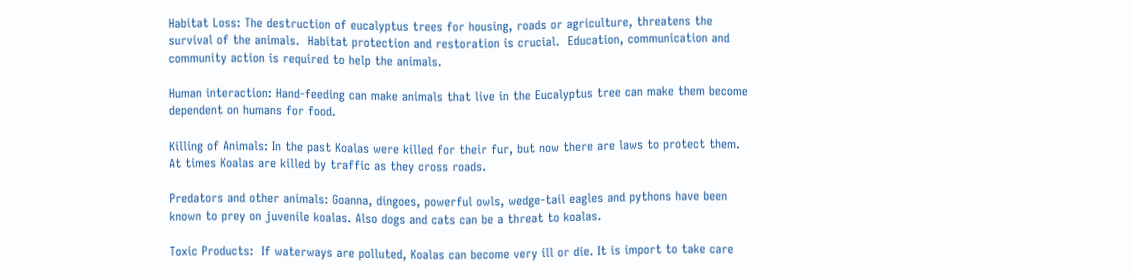Habitat Loss: The destruction of eucalyptus trees for housing, roads or agriculture, threatens the survival of the animals.  Habitat protection and restoration is crucial.  Education, communication and community action is required to help the animals.

Human interaction: Hand-feeding can make animals that live in the Eucalyptus tree can make them become dependent on humans for food.

Killing of Animals: In the past Koalas were killed for their fur, but now there are laws to protect them.  At times Koalas are killed by traffic as they cross roads.

Predators and other animals: Goanna, dingoes, powerful owls, wedge-tail eagles and pythons have been known to prey on juvenile koalas. Also dogs and cats can be a threat to koalas.

Toxic Products:  If waterways are polluted, Koalas can become very ill or die. It is import to take care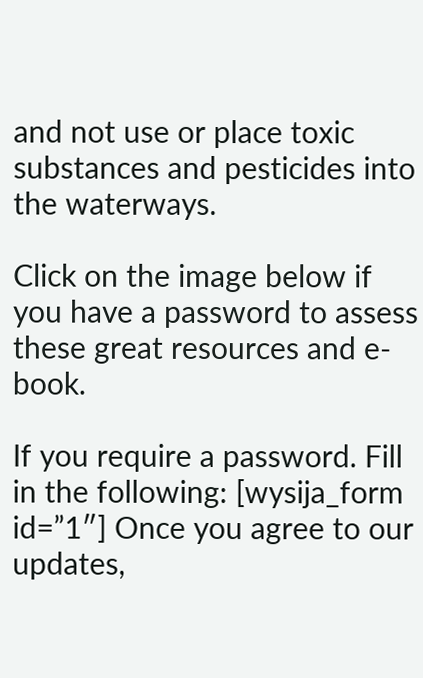and not use or place toxic substances and pesticides into the waterways.

Click on the image below if you have a password to assess these great resources and e-book.

If you require a password. Fill in the following: [wysija_form id=”1″] Once you agree to our updates,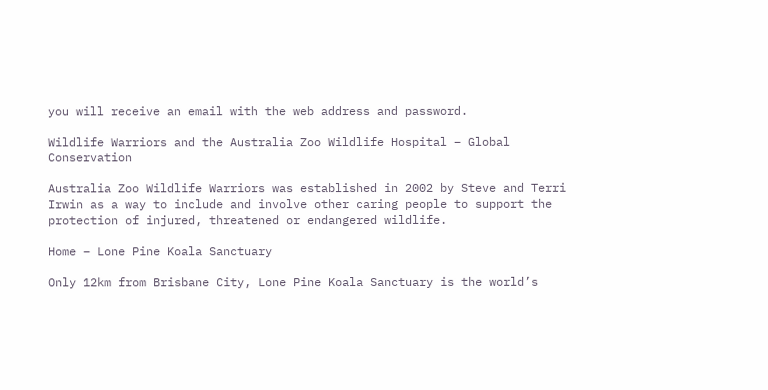you will receive an email with the web address and password.

Wildlife Warriors and the Australia Zoo Wildlife Hospital – Global Conservation

Australia Zoo Wildlife Warriors was established in 2002 by Steve and Terri Irwin as a way to include and involve other caring people to support the protection of injured, threatened or endangered wildlife.

Home – Lone Pine Koala Sanctuary

Only 12km from Brisbane City, Lone Pine Koala Sanctuary is the world’s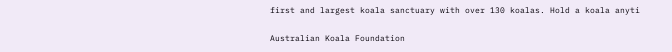first and largest koala sanctuary with over 130 koalas. Hold a koala anyti

Australian Koala Foundation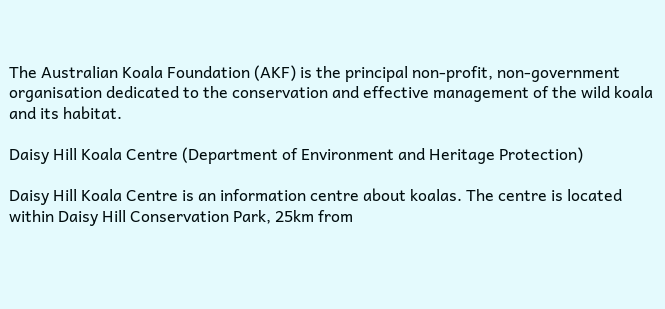The Australian Koala Foundation (AKF) is the principal non-profit, non-government organisation dedicated to the conservation and effective management of the wild koala and its habitat.

Daisy Hill Koala Centre (Department of Environment and Heritage Protection)

Daisy Hill Koala Centre is an information centre about koalas. The centre is located within Daisy Hill Conservation Park, 25km from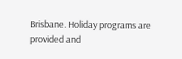Brisbane. Holiday programs are provided and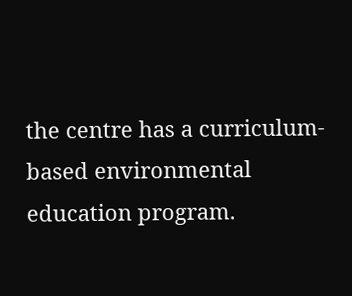the centre has a curriculum-based environmental education program.